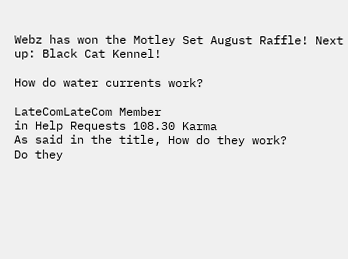Webz has won the Motley Set August Raffle! Next up: Black Cat Kennel!

How do water currents work?

LateComLateCom Member
in Help Requests 108.30 Karma
As said in the title, How do they work?
Do they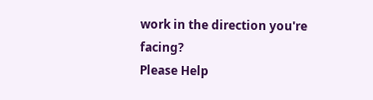work in the direction you're facing?
Please Help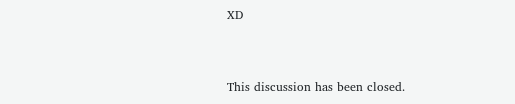XD


This discussion has been closed.